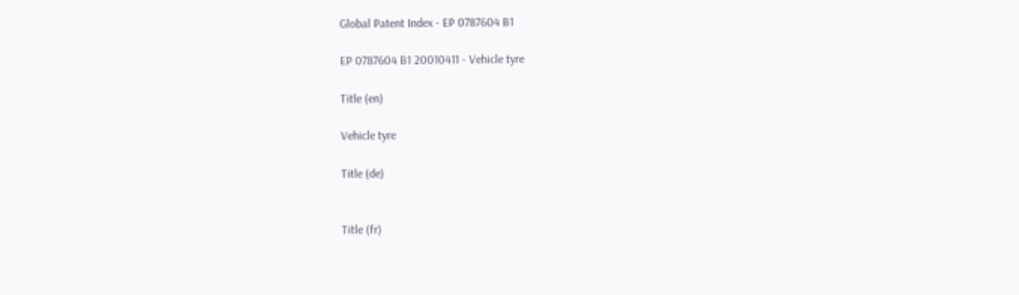Global Patent Index - EP 0787604 B1

EP 0787604 B1 20010411 - Vehicle tyre

Title (en)

Vehicle tyre

Title (de)


Title (fr)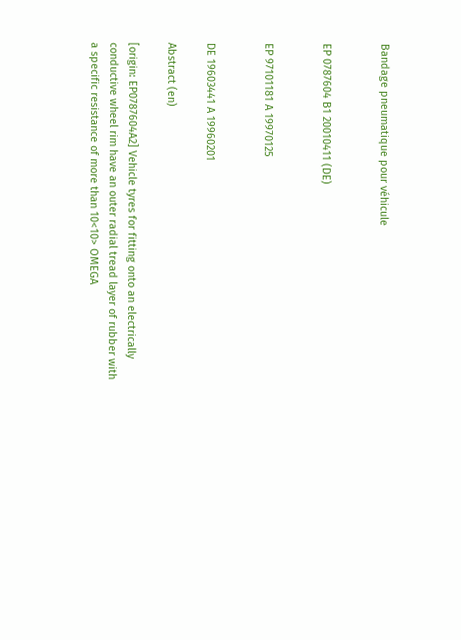Bandage pneumatique pour véhicule


EP 0787604 B1 20010411 (DE)


EP 97101181 A 19970125


DE 19603441 A 19960201

Abstract (en)

[origin: EP0787604A2] Vehicle tyres for fitting onto an electrically conductive wheel rim have an outer radial tread layer of rubber with a specific resistance of more than 10<10> OMEGA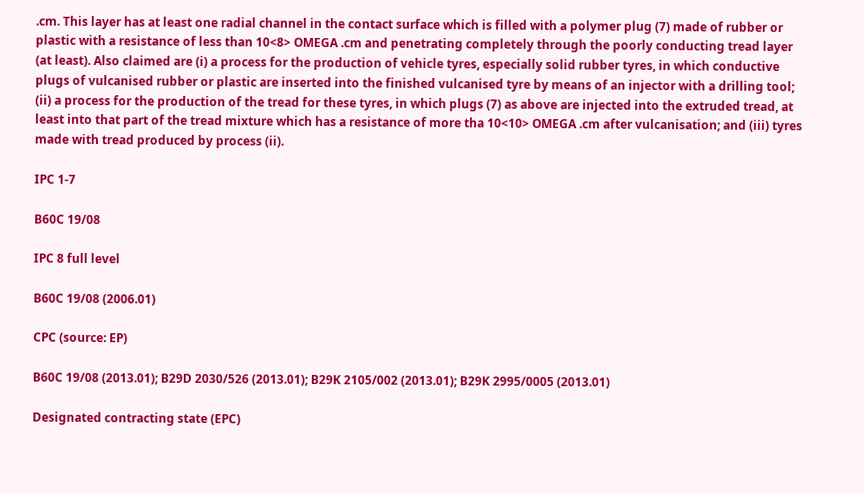.cm. This layer has at least one radial channel in the contact surface which is filled with a polymer plug (7) made of rubber or plastic with a resistance of less than 10<8> OMEGA .cm and penetrating completely through the poorly conducting tread layer (at least). Also claimed are (i) a process for the production of vehicle tyres, especially solid rubber tyres, in which conductive plugs of vulcanised rubber or plastic are inserted into the finished vulcanised tyre by means of an injector with a drilling tool; (ii) a process for the production of the tread for these tyres, in which plugs (7) as above are injected into the extruded tread, at least into that part of the tread mixture which has a resistance of more tha 10<10> OMEGA .cm after vulcanisation; and (iii) tyres made with tread produced by process (ii).

IPC 1-7

B60C 19/08

IPC 8 full level

B60C 19/08 (2006.01)

CPC (source: EP)

B60C 19/08 (2013.01); B29D 2030/526 (2013.01); B29K 2105/002 (2013.01); B29K 2995/0005 (2013.01)

Designated contracting state (EPC)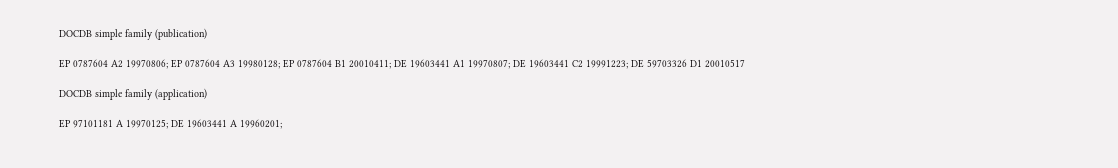DOCDB simple family (publication)

EP 0787604 A2 19970806; EP 0787604 A3 19980128; EP 0787604 B1 20010411; DE 19603441 A1 19970807; DE 19603441 C2 19991223; DE 59703326 D1 20010517

DOCDB simple family (application)

EP 97101181 A 19970125; DE 19603441 A 19960201;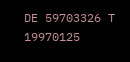DE 59703326 T 19970125